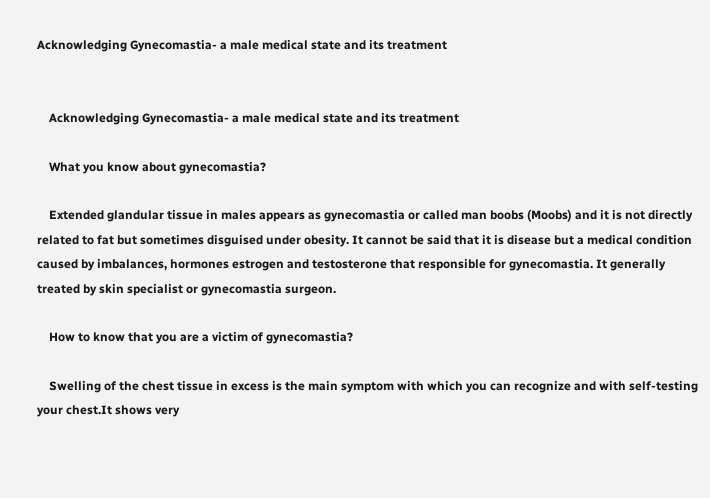Acknowledging Gynecomastia- a male medical state and its treatment


    Acknowledging Gynecomastia- a male medical state and its treatment

    What you know about gynecomastia?

    Extended glandular tissue in males appears as gynecomastia or called man boobs (Moobs) and it is not directly related to fat but sometimes disguised under obesity. It cannot be said that it is disease but a medical condition caused by imbalances, hormones estrogen and testosterone that responsible for gynecomastia. It generally treated by skin specialist or gynecomastia surgeon.

    How to know that you are a victim of gynecomastia?

    Swelling of the chest tissue in excess is the main symptom with which you can recognize and with self-testing your chest.It shows very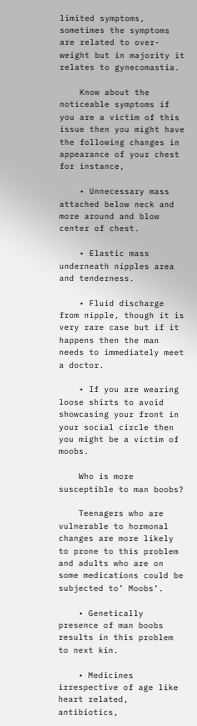limited symptoms, sometimes the symptoms are related to over-weight but in majority it relates to gynecomastia.

    Know about the noticeable symptoms if you are a victim of this issue then you might have the following changes in appearance of your chest for instance,

    • Unnecessary mass attached below neck and more around and blow center of chest.

    • Elastic mass underneath nipples area and tenderness.

    • Fluid discharge from nipple, though it is very rare case but if it happens then the man needs to immediately meet a doctor.

    • If you are wearing loose shirts to avoid showcasing your front in your social circle then you might be a victim of moobs.

    Who is more susceptible to man boobs?

    Teenagers who are vulnerable to hormonal changes are more likely to prone to this problem and adults who are on some medications could be subjected to’ Moobs’.

    • Genetically presence of man boobs results in this problem to next kin.

    • Medicines irrespective of age like heart related, antibiotics,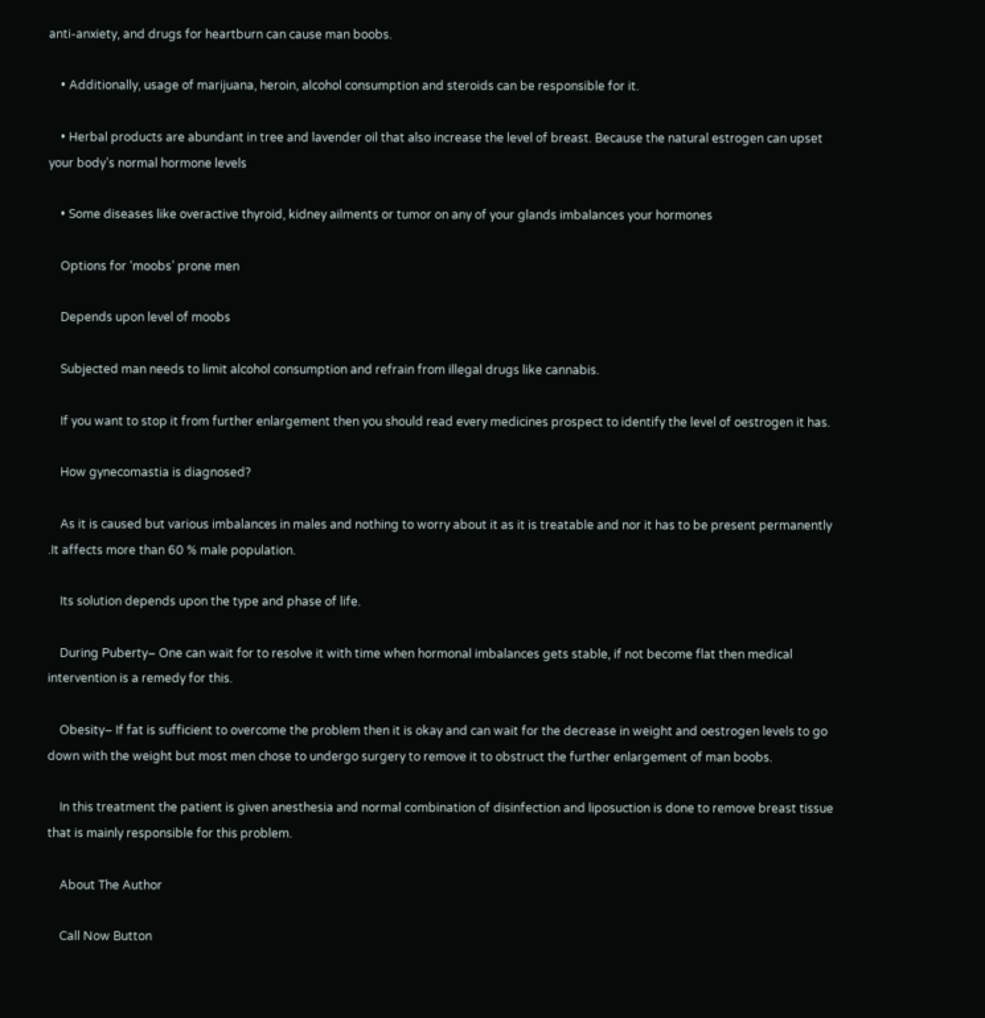anti-anxiety, and drugs for heartburn can cause man boobs.

    • Additionally, usage of marijuana, heroin, alcohol consumption and steroids can be responsible for it.

    • Herbal products are abundant in tree and lavender oil that also increase the level of breast. Because the natural estrogen can upset your body’s normal hormone levels

    • Some diseases like overactive thyroid, kidney ailments or tumor on any of your glands imbalances your hormones

    Options for ‘moobs’ prone men

    Depends upon level of moobs

    Subjected man needs to limit alcohol consumption and refrain from illegal drugs like cannabis.

    If you want to stop it from further enlargement then you should read every medicines prospect to identify the level of oestrogen it has.

    How gynecomastia is diagnosed?

    As it is caused but various imbalances in males and nothing to worry about it as it is treatable and nor it has to be present permanently .It affects more than 60 % male population.

    Its solution depends upon the type and phase of life.

    During Puberty– One can wait for to resolve it with time when hormonal imbalances gets stable, if not become flat then medical intervention is a remedy for this.

    Obesity– If fat is sufficient to overcome the problem then it is okay and can wait for the decrease in weight and oestrogen levels to go down with the weight but most men chose to undergo surgery to remove it to obstruct the further enlargement of man boobs.

    In this treatment the patient is given anesthesia and normal combination of disinfection and liposuction is done to remove breast tissue that is mainly responsible for this problem.

    About The Author

    Call Now Button